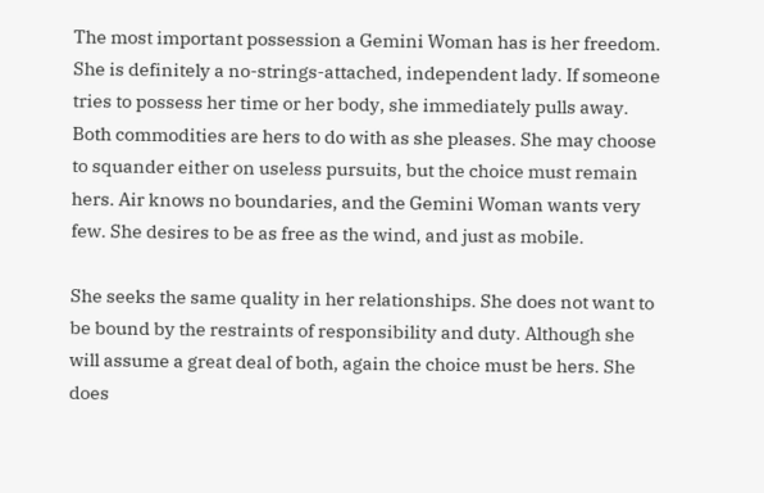The most important possession a Gemini Woman has is her freedom. She is definitely a no-strings-attached, independent lady. If someone tries to possess her time or her body, she immediately pulls away. Both commodities are hers to do with as she pleases. She may choose to squander either on useless pursuits, but the choice must remain hers. Air knows no boundaries, and the Gemini Woman wants very few. She desires to be as free as the wind, and just as mobile.

She seeks the same quality in her relationships. She does not want to be bound by the restraints of responsibility and duty. Although she will assume a great deal of both, again the choice must be hers. She does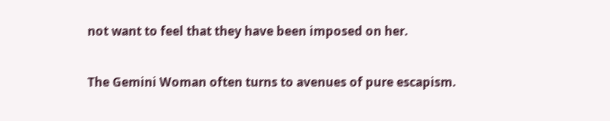not want to feel that they have been imposed on her.

The Gemini Woman often turns to avenues of pure escapism.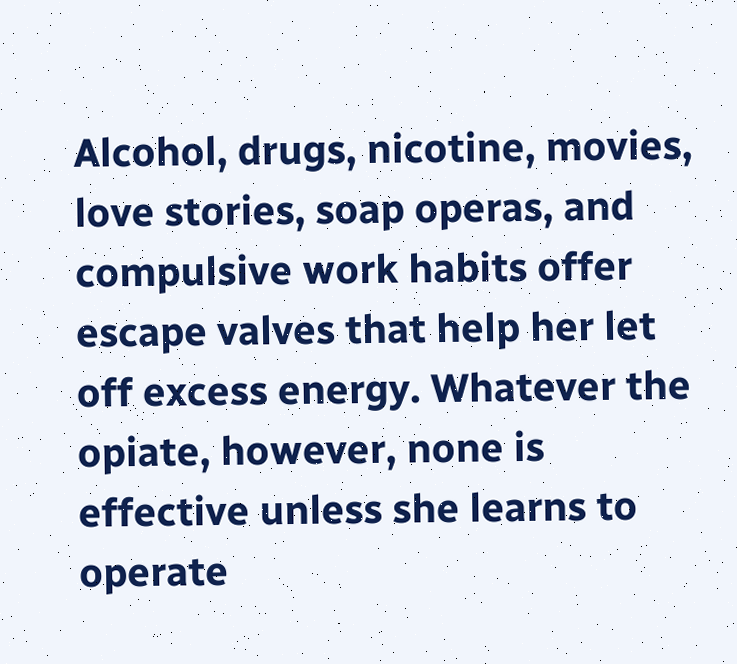Alcohol, drugs, nicotine, movies, love stories, soap operas, and compulsive work habits offer escape valves that help her let off excess energy. Whatever the opiate, however, none is effective unless she learns to operate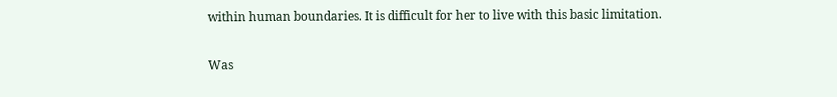within human boundaries. It is difficult for her to live with this basic limitation.

Was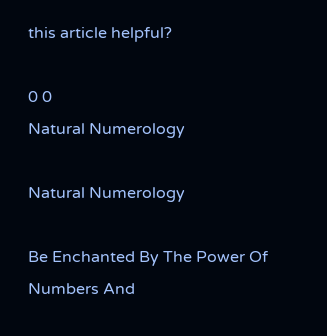this article helpful?

0 0
Natural Numerology

Natural Numerology

Be Enchanted By The Power Of Numbers And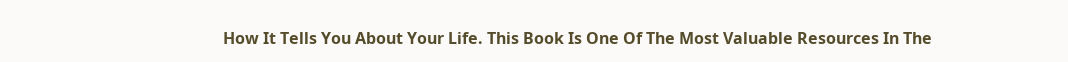How It Tells You About Your Life. This Book Is One Of The Most Valuable Resources In The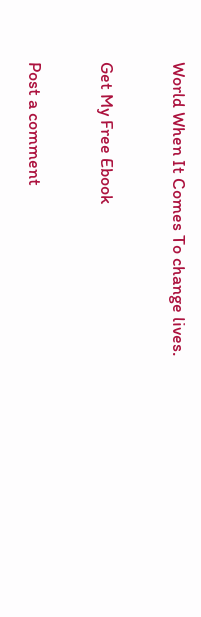World When It Comes To change lives.

Get My Free Ebook

Post a comment